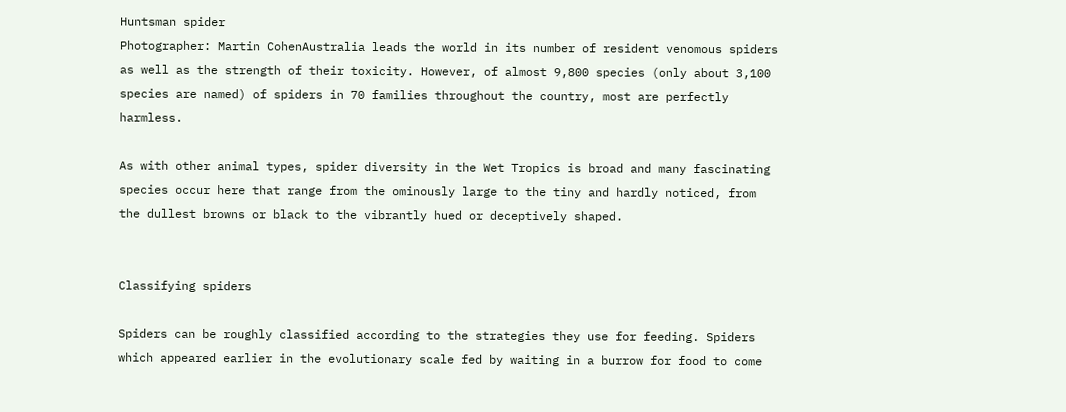Huntsman spider
Photographer: Martin CohenAustralia leads the world in its number of resident venomous spiders as well as the strength of their toxicity. However, of almost 9,800 species (only about 3,100 species are named) of spiders in 70 families throughout the country, most are perfectly harmless.

As with other animal types, spider diversity in the Wet Tropics is broad and many fascinating species occur here that range from the ominously large to the tiny and hardly noticed, from the dullest browns or black to the vibrantly hued or deceptively shaped.


Classifying spiders

Spiders can be roughly classified according to the strategies they use for feeding. Spiders which appeared earlier in the evolutionary scale fed by waiting in a burrow for food to come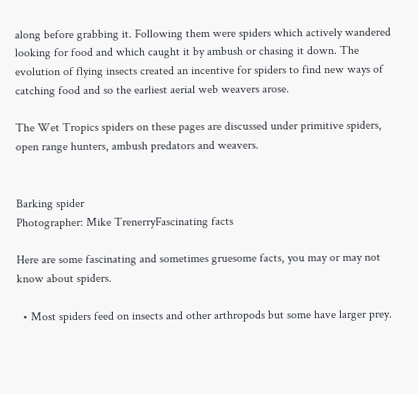along before grabbing it. Following them were spiders which actively wandered looking for food and which caught it by ambush or chasing it down. The evolution of flying insects created an incentive for spiders to find new ways of catching food and so the earliest aerial web weavers arose.

The Wet Tropics spiders on these pages are discussed under primitive spiders, open range hunters, ambush predators and weavers.


Barking spider
Photographer: Mike TrenerryFascinating facts

Here are some fascinating and sometimes gruesome facts, you may or may not know about spiders.

  • Most spiders feed on insects and other arthropods but some have larger prey.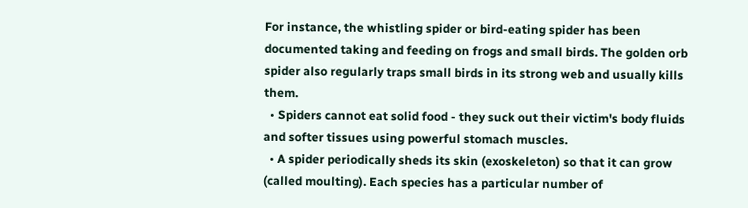For instance, the whistling spider or bird-eating spider has been documented taking and feeding on frogs and small birds. The golden orb spider also regularly traps small birds in its strong web and usually kills them.
  • Spiders cannot eat solid food - they suck out their victim's body fluids and softer tissues using powerful stomach muscles.
  • A spider periodically sheds its skin (exoskeleton) so that it can grow (called moulting). Each species has a particular number of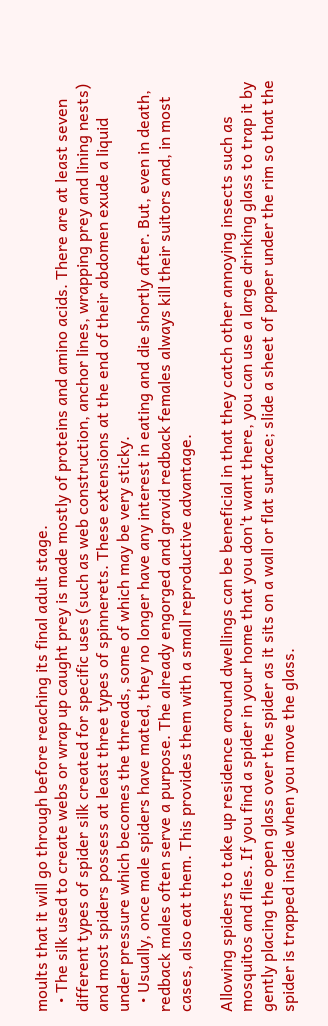moults that it will go through before reaching its final adult stage.
  • The silk used to create webs or wrap up caught prey is made mostly of proteins and amino acids. There are at least seven different types of spider silk created for specific uses (such as web construction, anchor lines, wrapping prey and lining nests) and most spiders possess at least three types of spinnerets. These extensions at the end of their abdomen exude a liquid under pressure which becomes the threads, some of which may be very sticky.
  • Usually, once male spiders have mated, they no longer have any interest in eating and die shortly after. But, even in death, redback males often serve a purpose. The already engorged and gravid redback females always kill their suitors and, in most cases, also eat them. This provides them with a small reproductive advantage.

Allowing spiders to take up residence around dwellings can be beneficial in that they catch other annoying insects such as mosquitos and flies. If you find a spider in your home that you don't want there, you can use a large drinking glass to trap it by gently placing the open glass over the spider as it sits on a wall or flat surface; slide a sheet of paper under the rim so that the spider is trapped inside when you move the glass.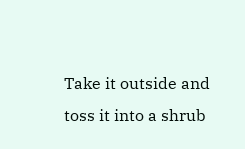Take it outside and toss it into a shrub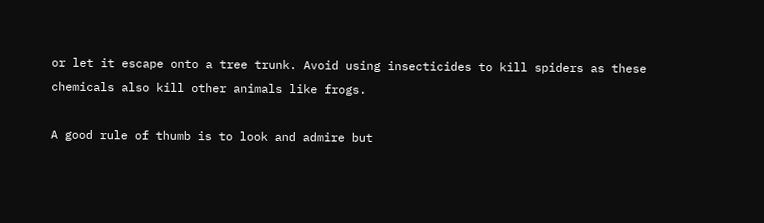or let it escape onto a tree trunk. Avoid using insecticides to kill spiders as these chemicals also kill other animals like frogs.

A good rule of thumb is to look and admire but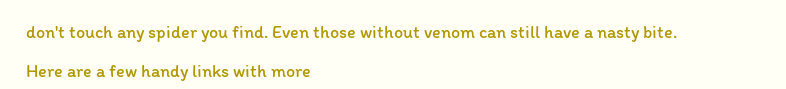don't touch any spider you find. Even those without venom can still have a nasty bite.

Here are a few handy links with more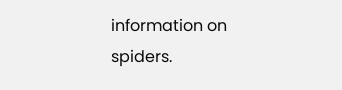information on spiders.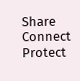Share Connect Protect